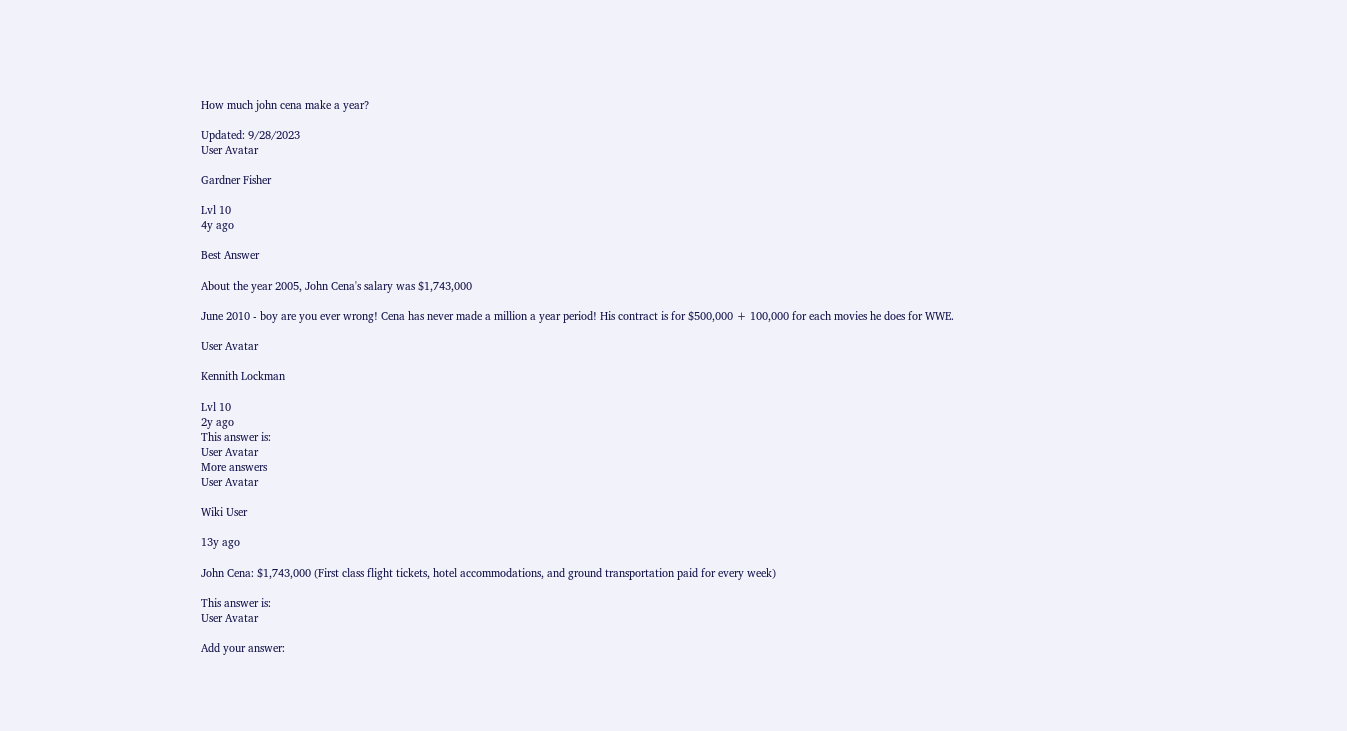How much john cena make a year?

Updated: 9/28/2023
User Avatar

Gardner Fisher

Lvl 10
4y ago

Best Answer

About the year 2005, John Cena's salary was $1,743,000

June 2010 - boy are you ever wrong! Cena has never made a million a year period! His contract is for $500,000 + 100,000 for each movies he does for WWE.

User Avatar

Kennith Lockman

Lvl 10
2y ago
This answer is:
User Avatar
More answers
User Avatar

Wiki User

13y ago

John Cena: $1,743,000 (First class flight tickets, hotel accommodations, and ground transportation paid for every week)

This answer is:
User Avatar

Add your answer: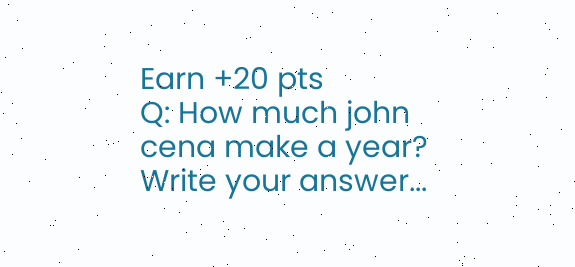Earn +20 pts
Q: How much john cena make a year?
Write your answer...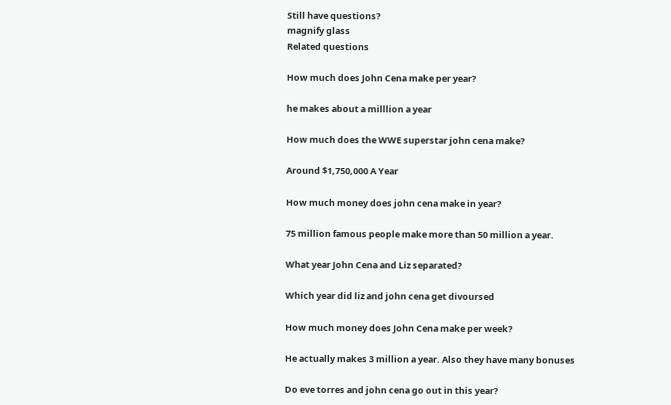Still have questions?
magnify glass
Related questions

How much does John Cena make per year?

he makes about a milllion a year

How much does the WWE superstar john cena make?

Around $1,750,000 A Year

How much money does john cena make in year?

75 million famous people make more than 50 million a year.

What year John Cena and Liz separated?

Which year did liz and john cena get divoursed

How much money does John Cena make per week?

He actually makes 3 million a year. Also they have many bonuses

Do eve torres and john cena go out in this year?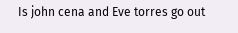Is john cena and Eve torres go out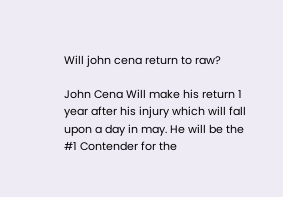Will john cena return to raw?

John Cena Will make his return 1 year after his injury which will fall upon a day in may. He will be the #1 Contender for the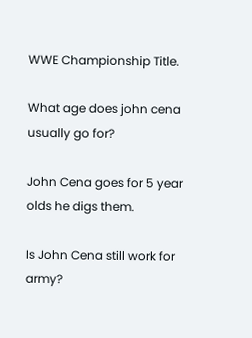WWE Championship Title.

What age does john cena usually go for?

John Cena goes for 5 year olds he digs them.

Is John Cena still work for army?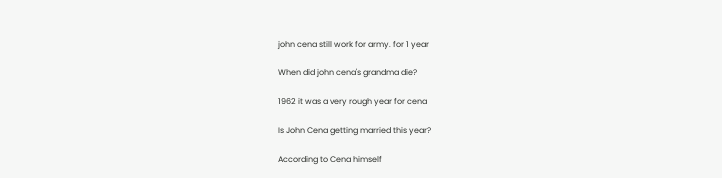john cena still work for army. for 1 year

When did john cena's grandma die?

1962 it was a very rough year for cena

Is John Cena getting married this year?

According to Cena himself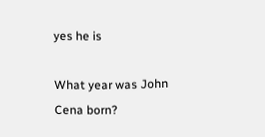yes he is

What year was John Cena born?